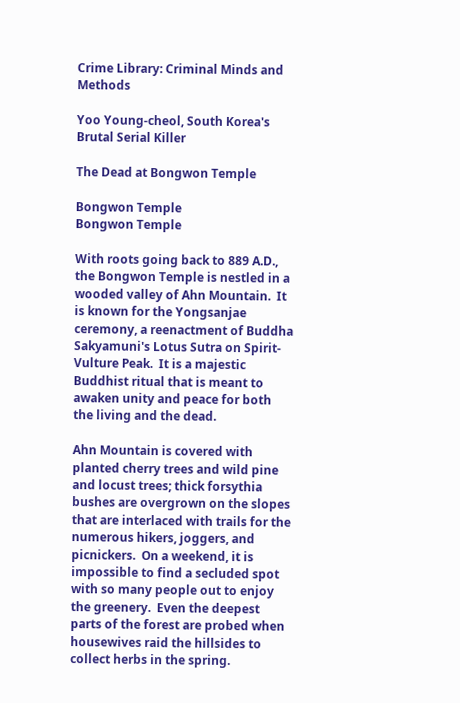Crime Library: Criminal Minds and Methods

Yoo Young-cheol, South Korea's Brutal Serial Killer

The Dead at Bongwon Temple

Bongwon Temple
Bongwon Temple

With roots going back to 889 A.D., the Bongwon Temple is nestled in a wooded valley of Ahn Mountain.  It is known for the Yongsanjae ceremony, a reenactment of Buddha Sakyamuni's Lotus Sutra on Spirit-Vulture Peak.  It is a majestic Buddhist ritual that is meant to awaken unity and peace for both the living and the dead.

Ahn Mountain is covered with planted cherry trees and wild pine and locust trees; thick forsythia bushes are overgrown on the slopes that are interlaced with trails for the numerous hikers, joggers, and picnickers.  On a weekend, it is impossible to find a secluded spot with so many people out to enjoy the greenery.  Even the deepest parts of the forest are probed when housewives raid the hillsides to collect herbs in the spring.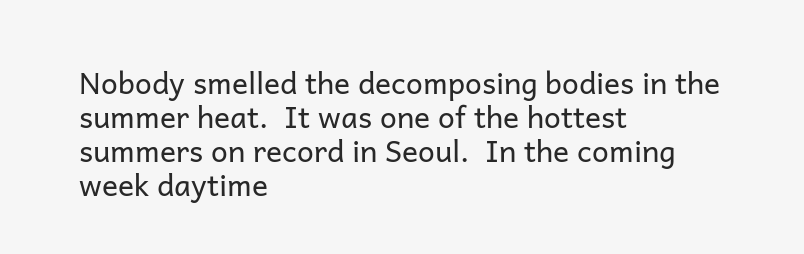Nobody smelled the decomposing bodies in the summer heat.  It was one of the hottest summers on record in Seoul.  In the coming week daytime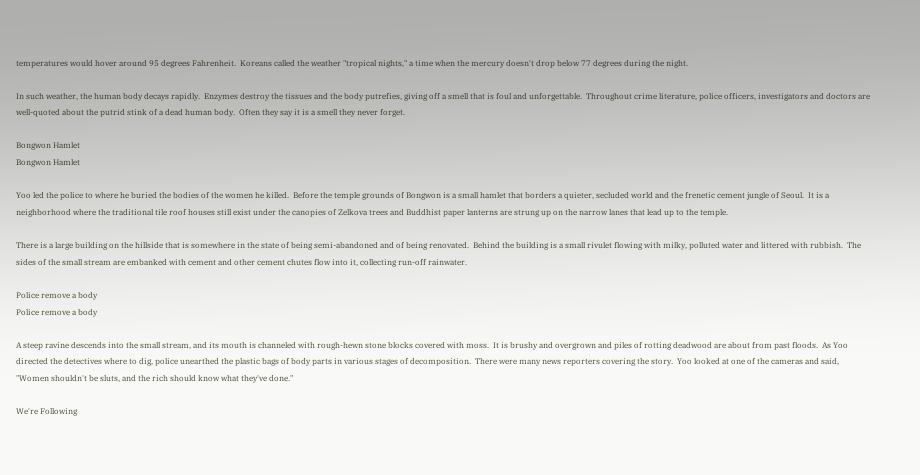temperatures would hover around 95 degrees Fahrenheit.  Koreans called the weather "tropical nights," a time when the mercury doesn't drop below 77 degrees during the night.

In such weather, the human body decays rapidly.  Enzymes destroy the tissues and the body putrefies, giving off a smell that is foul and unforgettable.  Throughout crime literature, police officers, investigators and doctors are well-quoted about the putrid stink of a dead human body.  Often they say it is a smell they never forget.

Bongwon Hamlet
Bongwon Hamlet

Yoo led the police to where he buried the bodies of the women he killed.  Before the temple grounds of Bongwon is a small hamlet that borders a quieter, secluded world and the frenetic cement jungle of Seoul.  It is a neighborhood where the traditional tile roof houses still exist under the canopies of Zelkova trees and Buddhist paper lanterns are strung up on the narrow lanes that lead up to the temple.

There is a large building on the hillside that is somewhere in the state of being semi-abandoned and of being renovated.  Behind the building is a small rivulet flowing with milky, polluted water and littered with rubbish.  The sides of the small stream are embanked with cement and other cement chutes flow into it, collecting run-off rainwater.

Police remove a body
Police remove a body

A steep ravine descends into the small stream, and its mouth is channeled with rough-hewn stone blocks covered with moss.  It is brushy and overgrown and piles of rotting deadwood are about from past floods.  As Yoo directed the detectives where to dig, police unearthed the plastic bags of body parts in various stages of decomposition.  There were many news reporters covering the story.  Yoo looked at one of the cameras and said, "Women shouldn't be sluts, and the rich should know what they've done."

We're Following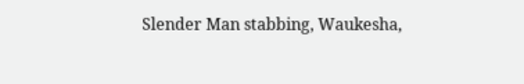Slender Man stabbing, Waukesha,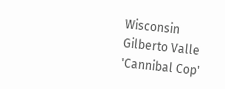Wisconsin
Gilberto Valle 'Cannibal Cop'